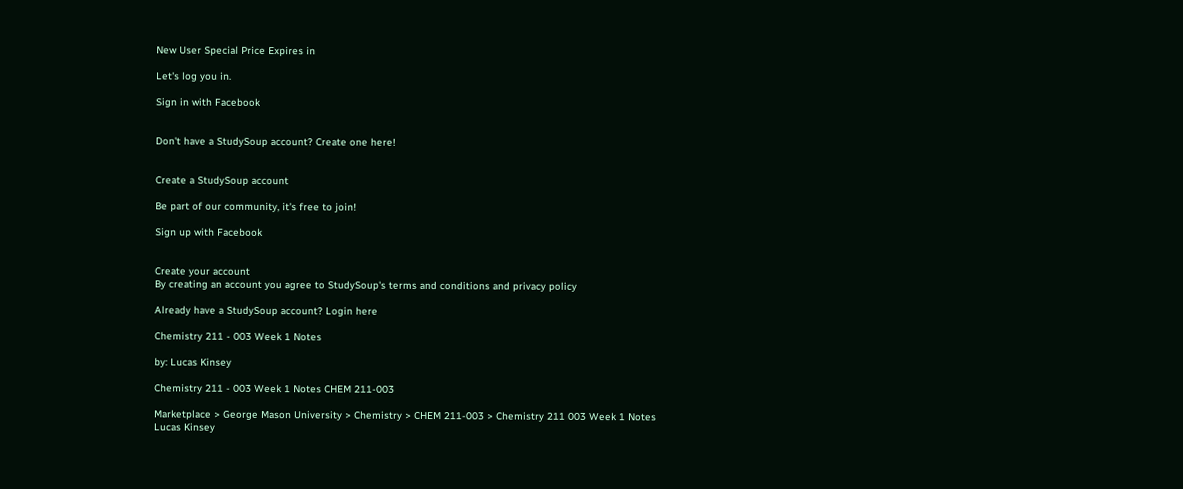New User Special Price Expires in

Let's log you in.

Sign in with Facebook


Don't have a StudySoup account? Create one here!


Create a StudySoup account

Be part of our community, it's free to join!

Sign up with Facebook


Create your account
By creating an account you agree to StudySoup's terms and conditions and privacy policy

Already have a StudySoup account? Login here

Chemistry 211 - 003 Week 1 Notes

by: Lucas Kinsey

Chemistry 211 - 003 Week 1 Notes CHEM 211-003

Marketplace > George Mason University > Chemistry > CHEM 211-003 > Chemistry 211 003 Week 1 Notes
Lucas Kinsey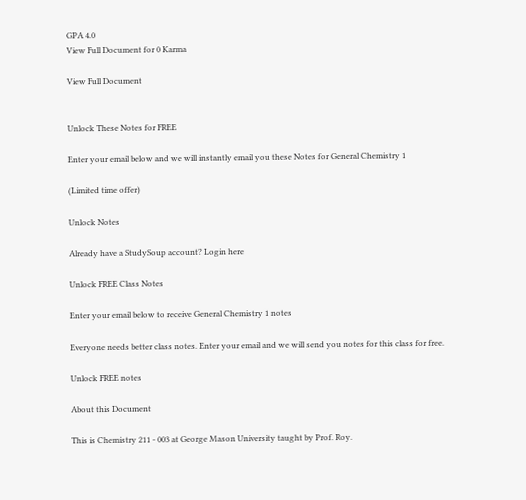GPA 4.0
View Full Document for 0 Karma

View Full Document


Unlock These Notes for FREE

Enter your email below and we will instantly email you these Notes for General Chemistry 1

(Limited time offer)

Unlock Notes

Already have a StudySoup account? Login here

Unlock FREE Class Notes

Enter your email below to receive General Chemistry 1 notes

Everyone needs better class notes. Enter your email and we will send you notes for this class for free.

Unlock FREE notes

About this Document

This is Chemistry 211 - 003 at George Mason University taught by Prof. Roy.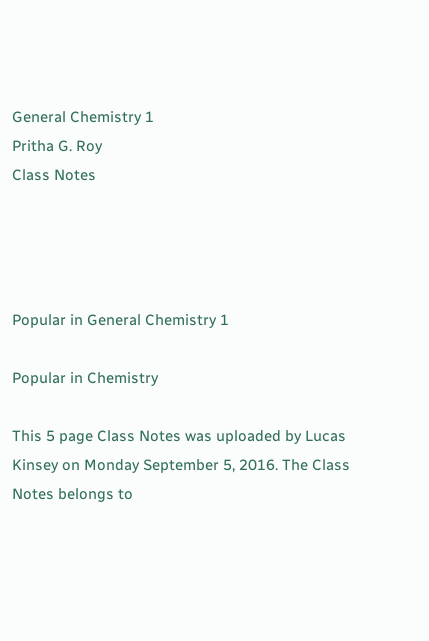General Chemistry 1
Pritha G. Roy
Class Notes




Popular in General Chemistry 1

Popular in Chemistry

This 5 page Class Notes was uploaded by Lucas Kinsey on Monday September 5, 2016. The Class Notes belongs to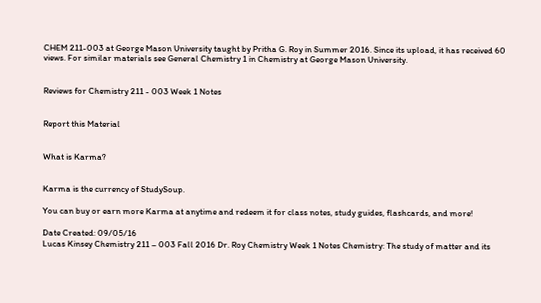CHEM 211-003 at George Mason University taught by Pritha G. Roy in Summer 2016. Since its upload, it has received 60 views. For similar materials see General Chemistry 1 in Chemistry at George Mason University.


Reviews for Chemistry 211 - 003 Week 1 Notes


Report this Material


What is Karma?


Karma is the currency of StudySoup.

You can buy or earn more Karma at anytime and redeem it for class notes, study guides, flashcards, and more!

Date Created: 09/05/16
Lucas Kinsey Chemistry 211 – 003 Fall 2016 Dr. Roy Chemistry Week 1 Notes Chemistry: The study of matter and its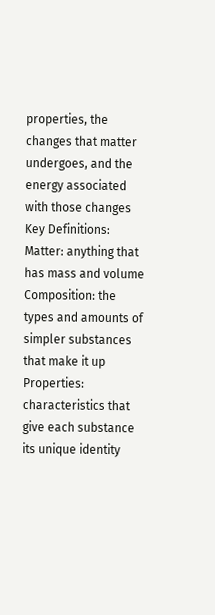properties, the changes that matter undergoes, and the energy associated with those changes Key Definitions: Matter: anything that has mass and volume Composition: the types and amounts of simpler substances that make it up Properties: characteristics that give each substance its unique identity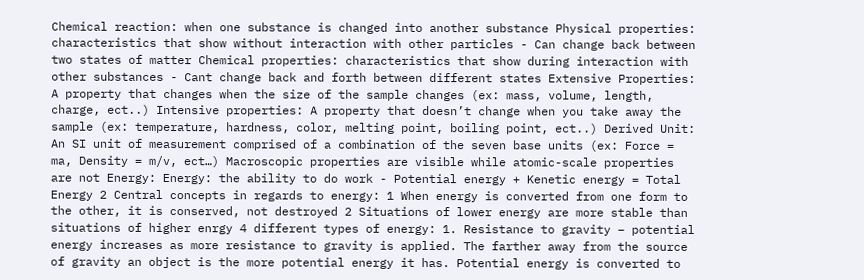Chemical reaction: when one substance is changed into another substance Physical properties: characteristics that show without interaction with other particles - Can change back between two states of matter Chemical properties: characteristics that show during interaction with other substances - Cant change back and forth between different states Extensive Properties: A property that changes when the size of the sample changes (ex: mass, volume, length, charge, ect..) Intensive properties: A property that doesn’t change when you take away the sample (ex: temperature, hardness, color, melting point, boiling point, ect..) Derived Unit: An SI unit of measurement comprised of a combination of the seven base units (ex: Force = ma, Density = m/v, ect…) Macroscopic properties are visible while atomic-scale properties are not Energy: Energy: the ability to do work - Potential energy + Kenetic energy = Total Energy 2 Central concepts in regards to energy: 1 When energy is converted from one form to the other, it is conserved, not destroyed 2 Situations of lower energy are more stable than situations of higher enrgy 4 different types of energy: 1. Resistance to gravity – potential energy increases as more resistance to gravity is applied. The farther away from the source of gravity an object is the more potential energy it has. Potential energy is converted to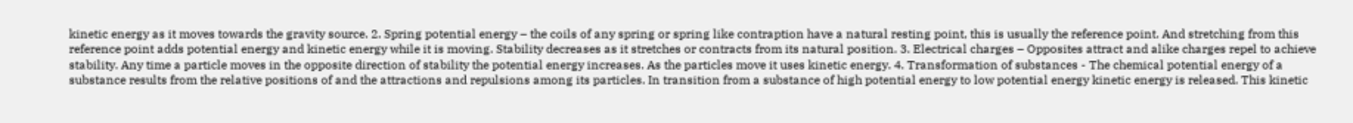kinetic energy as it moves towards the gravity source. 2. Spring potential energy – the coils of any spring or spring like contraption have a natural resting point, this is usually the reference point. And stretching from this reference point adds potential energy and kinetic energy while it is moving. Stability decreases as it stretches or contracts from its natural position. 3. Electrical charges – Opposites attract and alike charges repel to achieve stability. Any time a particle moves in the opposite direction of stability the potential energy increases. As the particles move it uses kinetic energy. 4. Transformation of substances - The chemical potential energy of a substance results from the relative positions of and the attractions and repulsions among its particles. In transition from a substance of high potential energy to low potential energy kinetic energy is released. This kinetic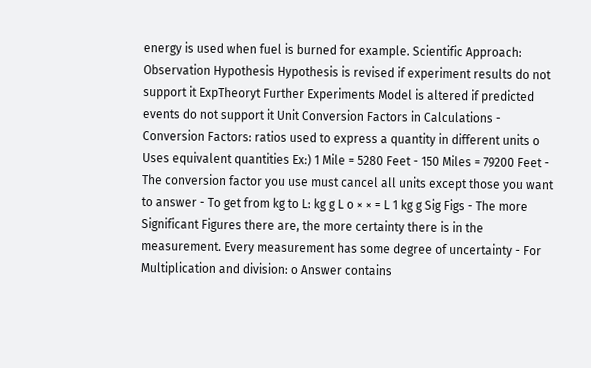energy is used when fuel is burned for example. Scientific Approach: Observation Hypothesis Hypothesis is revised if experiment results do not support it ExpTheoryt Further Experiments Model is altered if predicted events do not support it Unit Conversion Factors in Calculations - Conversion Factors: ratios used to express a quantity in different units o Uses equivalent quantities Ex:) 1 Mile = 5280 Feet - 150 Miles = 79200 Feet - The conversion factor you use must cancel all units except those you want to answer - To get from kg to L: kg g L o × × = L 1 kg g Sig Figs - The more Significant Figures there are, the more certainty there is in the measurement. Every measurement has some degree of uncertainty - For Multiplication and division: o Answer contains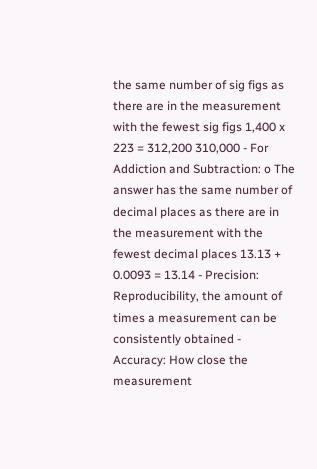the same number of sig figs as there are in the measurement with the fewest sig figs 1,400 x 223 = 312,200 310,000 - For Addiction and Subtraction: o The answer has the same number of decimal places as there are in the measurement with the fewest decimal places 13.13 + 0.0093 = 13.14 - Precision: Reproducibility, the amount of times a measurement can be consistently obtained - Accuracy: How close the measurement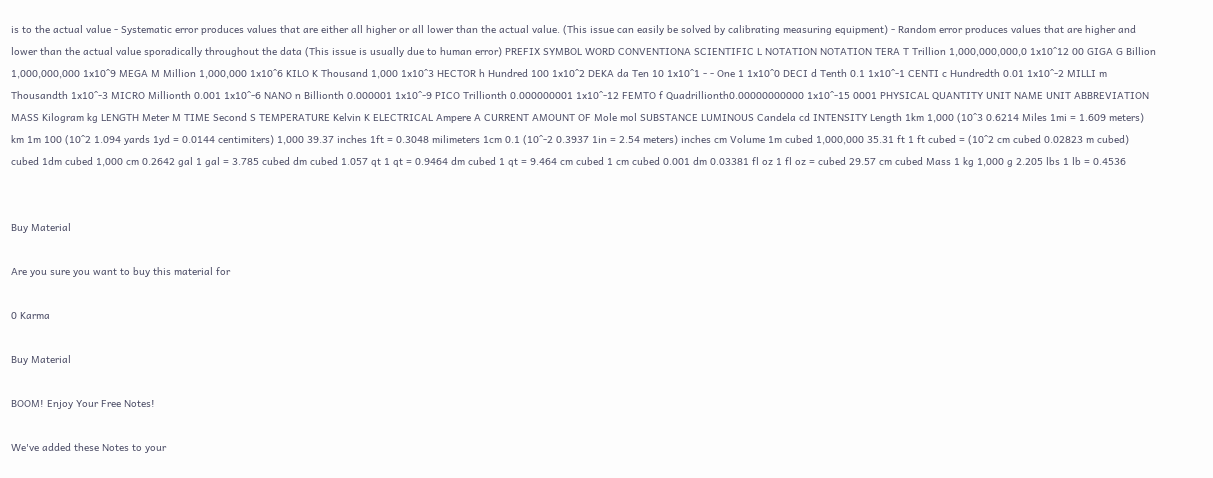is to the actual value - Systematic error produces values that are either all higher or all lower than the actual value. (This issue can easily be solved by calibrating measuring equipment) - Random error produces values that are higher and lower than the actual value sporadically throughout the data (This issue is usually due to human error) PREFIX SYMBOL WORD CONVENTIONA SCIENTIFIC L NOTATION NOTATION TERA T Trillion 1,000,000,000,0 1x10^12 00 GIGA G Billion 1,000,000,000 1x10^9 MEGA M Million 1,000,000 1x10^6 KILO K Thousand 1,000 1x10^3 HECTOR h Hundred 100 1x10^2 DEKA da Ten 10 1x10^1 - - One 1 1x10^0 DECI d Tenth 0.1 1x10^-1 CENTI c Hundredth 0.01 1x10^-2 MILLI m Thousandth 1x10^-3 MICRO Millionth 0.001 1x10^-6 NANO n Billionth 0.000001 1x10^-9 PICO Trillionth 0.000000001 1x10^-12 FEMTO f Quadrillionth0.00000000000 1x10^-15 0001 PHYSICAL QUANTITY UNIT NAME UNIT ABBREVIATION MASS Kilogram kg LENGTH Meter M TIME Second S TEMPERATURE Kelvin K ELECTRICAL Ampere A CURRENT AMOUNT OF Mole mol SUBSTANCE LUMINOUS Candela cd INTENSITY Length 1km 1,000 (10^3 0.6214 Miles 1mi = 1.609 meters) km 1m 100 (10^2 1.094 yards 1yd = 0.0144 centimiters) 1,000 39.37 inches 1ft = 0.3048 milimeters 1cm 0.1 (10^-2 0.3937 1in = 2.54 meters) inches cm Volume 1m cubed 1,000,000 35.31 ft 1 ft cubed = (10^2 cm cubed 0.02823 m cubed) cubed 1dm cubed 1,000 cm 0.2642 gal 1 gal = 3.785 cubed dm cubed 1.057 qt 1 qt = 0.9464 dm cubed 1 qt = 9.464 cm cubed 1 cm cubed 0.001 dm 0.03381 fl oz 1 fl oz = cubed 29.57 cm cubed Mass 1 kg 1,000 g 2.205 lbs 1 lb = 0.4536


Buy Material

Are you sure you want to buy this material for

0 Karma

Buy Material

BOOM! Enjoy Your Free Notes!

We've added these Notes to your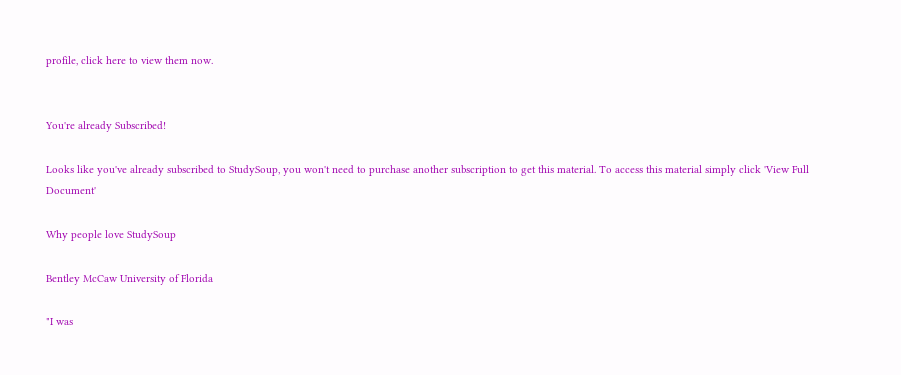profile, click here to view them now.


You're already Subscribed!

Looks like you've already subscribed to StudySoup, you won't need to purchase another subscription to get this material. To access this material simply click 'View Full Document'

Why people love StudySoup

Bentley McCaw University of Florida

"I was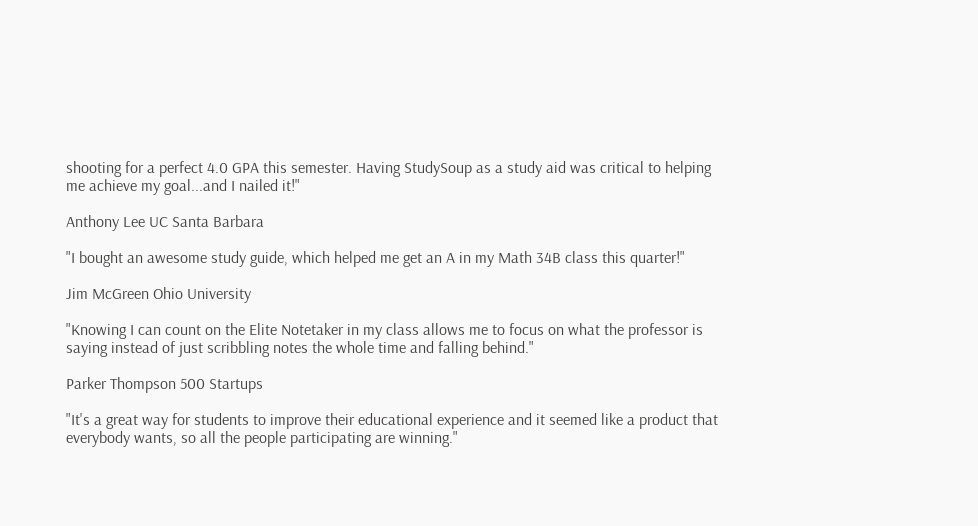shooting for a perfect 4.0 GPA this semester. Having StudySoup as a study aid was critical to helping me achieve my goal...and I nailed it!"

Anthony Lee UC Santa Barbara

"I bought an awesome study guide, which helped me get an A in my Math 34B class this quarter!"

Jim McGreen Ohio University

"Knowing I can count on the Elite Notetaker in my class allows me to focus on what the professor is saying instead of just scribbling notes the whole time and falling behind."

Parker Thompson 500 Startups

"It's a great way for students to improve their educational experience and it seemed like a product that everybody wants, so all the people participating are winning."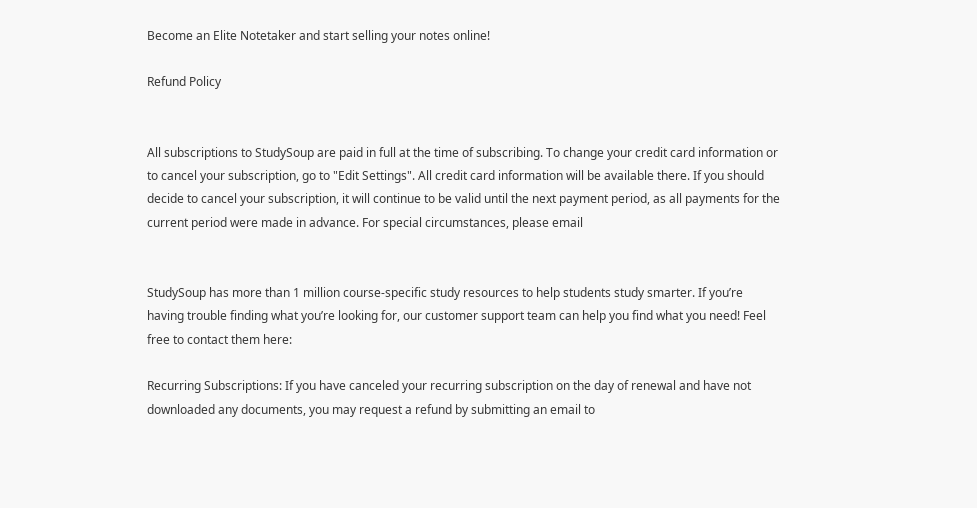Become an Elite Notetaker and start selling your notes online!

Refund Policy


All subscriptions to StudySoup are paid in full at the time of subscribing. To change your credit card information or to cancel your subscription, go to "Edit Settings". All credit card information will be available there. If you should decide to cancel your subscription, it will continue to be valid until the next payment period, as all payments for the current period were made in advance. For special circumstances, please email


StudySoup has more than 1 million course-specific study resources to help students study smarter. If you’re having trouble finding what you’re looking for, our customer support team can help you find what you need! Feel free to contact them here:

Recurring Subscriptions: If you have canceled your recurring subscription on the day of renewal and have not downloaded any documents, you may request a refund by submitting an email to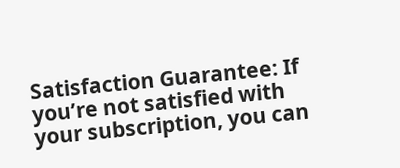Satisfaction Guarantee: If you’re not satisfied with your subscription, you can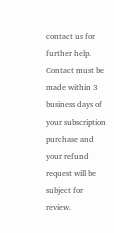contact us for further help. Contact must be made within 3 business days of your subscription purchase and your refund request will be subject for review.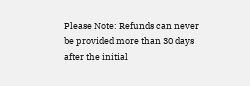Please Note: Refunds can never be provided more than 30 days after the initial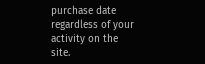purchase date regardless of your activity on the site.